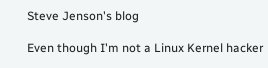Steve Jenson's blog

Even though I'm not a Linux Kernel hacker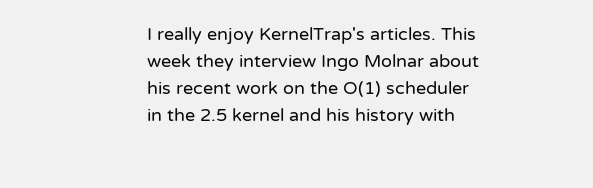I really enjoy KernelTrap's articles. This week they interview Ingo Molnar about his recent work on the O(1) scheduler in the 2.5 kernel and his history with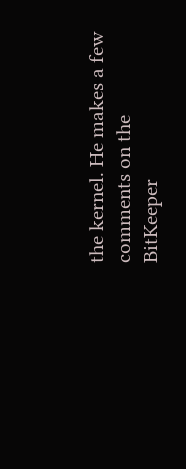the kernel. He makes a few comments on the BitKeeper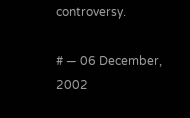controversy.

# — 06 December, 2002